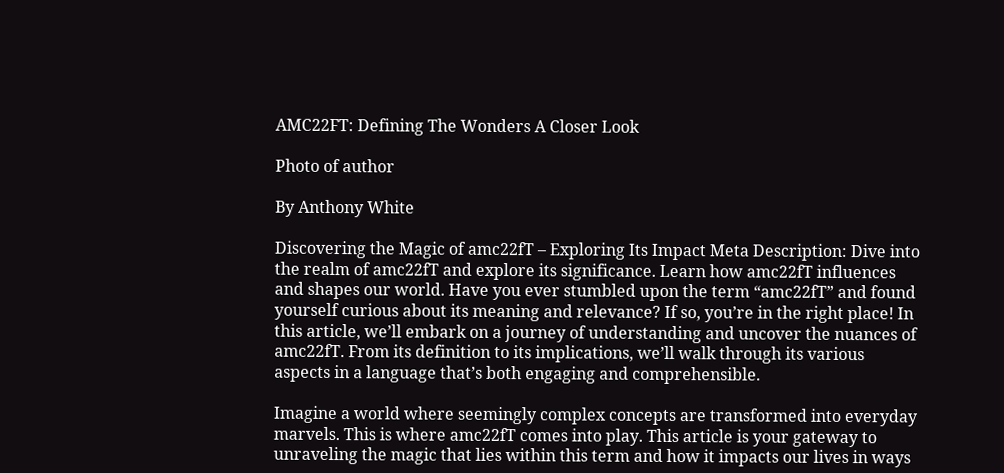AMC22FT: Defining The Wonders A Closer Look

Photo of author

By Anthony White

Discovering the Magic of amc22fT – Exploring Its Impact Meta Description: Dive into the realm of amc22fT and explore its significance. Learn how amc22fT influences and shapes our world. Have you ever stumbled upon the term “amc22fT” and found yourself curious about its meaning and relevance? If so, you’re in the right place! In this article, we’ll embark on a journey of understanding and uncover the nuances of amc22fT. From its definition to its implications, we’ll walk through its various aspects in a language that’s both engaging and comprehensible.

Imagine a world where seemingly complex concepts are transformed into everyday marvels. This is where amc22fT comes into play. This article is your gateway to unraveling the magic that lies within this term and how it impacts our lives in ways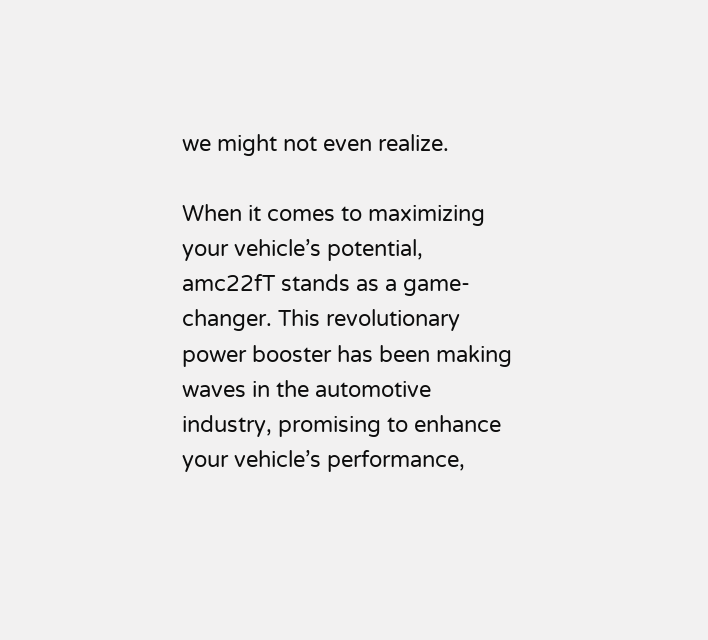we might not even realize.

When it comes to maximizing your vehicle’s potential, amc22fT stands as a game-changer. This revolutionary power booster has been making waves in the automotive industry, promising to enhance your vehicle’s performance,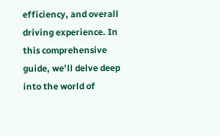efficiency, and overall driving experience. In this comprehensive guide, we’ll delve deep into the world of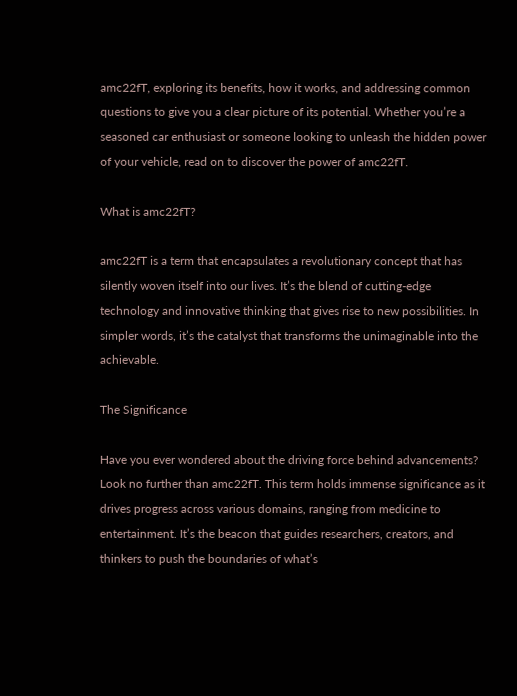amc22fT, exploring its benefits, how it works, and addressing common questions to give you a clear picture of its potential. Whether you’re a seasoned car enthusiast or someone looking to unleash the hidden power of your vehicle, read on to discover the power of amc22fT.

What is amc22fT?

amc22fT is a term that encapsulates a revolutionary concept that has silently woven itself into our lives. It’s the blend of cutting-edge technology and innovative thinking that gives rise to new possibilities. In simpler words, it’s the catalyst that transforms the unimaginable into the achievable.

The Significance

Have you ever wondered about the driving force behind advancements? Look no further than amc22fT. This term holds immense significance as it drives progress across various domains, ranging from medicine to entertainment. It’s the beacon that guides researchers, creators, and thinkers to push the boundaries of what’s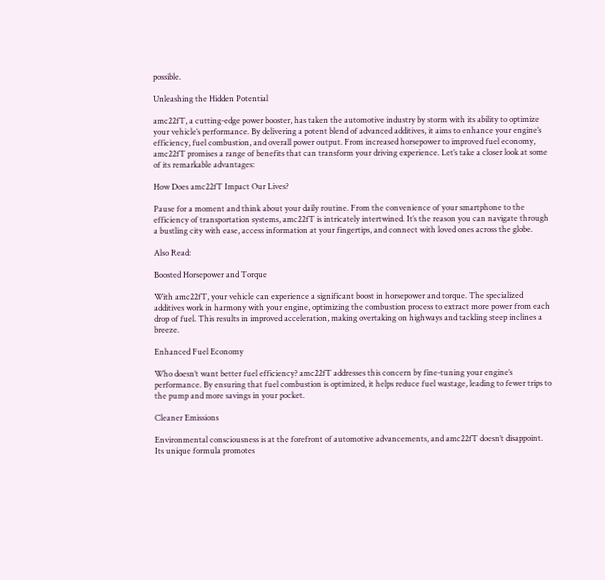possible.

Unleashing the Hidden Potential

amc22fT, a cutting-edge power booster, has taken the automotive industry by storm with its ability to optimize your vehicle’s performance. By delivering a potent blend of advanced additives, it aims to enhance your engine’s efficiency, fuel combustion, and overall power output. From increased horsepower to improved fuel economy, amc22fT promises a range of benefits that can transform your driving experience. Let’s take a closer look at some of its remarkable advantages:

How Does amc22fT Impact Our Lives?

Pause for a moment and think about your daily routine. From the convenience of your smartphone to the efficiency of transportation systems, amc22fT is intricately intertwined. It’s the reason you can navigate through a bustling city with ease, access information at your fingertips, and connect with loved ones across the globe.

Also Read:

Boosted Horsepower and Torque

With amc22fT, your vehicle can experience a significant boost in horsepower and torque. The specialized additives work in harmony with your engine, optimizing the combustion process to extract more power from each drop of fuel. This results in improved acceleration, making overtaking on highways and tackling steep inclines a breeze.

Enhanced Fuel Economy

Who doesn’t want better fuel efficiency? amc22fT addresses this concern by fine-tuning your engine’s performance. By ensuring that fuel combustion is optimized, it helps reduce fuel wastage, leading to fewer trips to the pump and more savings in your pocket.

Cleaner Emissions

Environmental consciousness is at the forefront of automotive advancements, and amc22fT doesn’t disappoint. Its unique formula promotes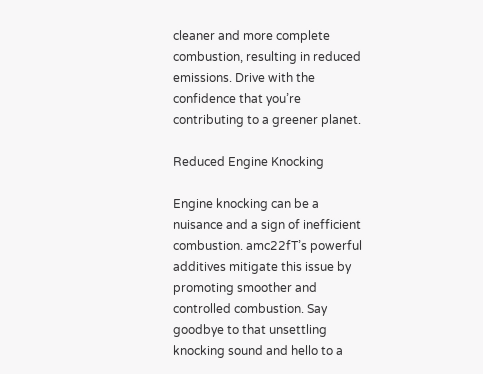cleaner and more complete combustion, resulting in reduced emissions. Drive with the confidence that you’re contributing to a greener planet.

Reduced Engine Knocking

Engine knocking can be a nuisance and a sign of inefficient combustion. amc22fT’s powerful additives mitigate this issue by promoting smoother and controlled combustion. Say goodbye to that unsettling knocking sound and hello to a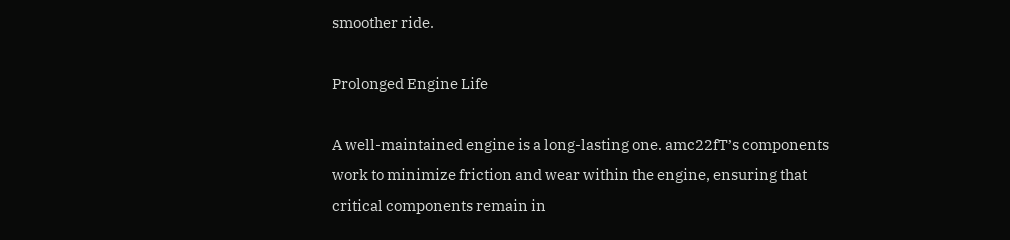smoother ride.

Prolonged Engine Life

A well-maintained engine is a long-lasting one. amc22fT’s components work to minimize friction and wear within the engine, ensuring that critical components remain in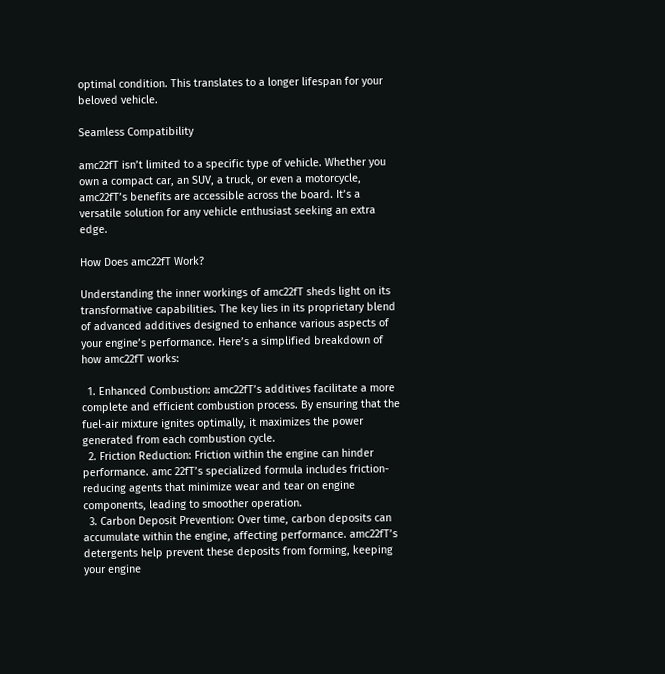optimal condition. This translates to a longer lifespan for your beloved vehicle.

Seamless Compatibility

amc22fT isn’t limited to a specific type of vehicle. Whether you own a compact car, an SUV, a truck, or even a motorcycle, amc22fT’s benefits are accessible across the board. It’s a versatile solution for any vehicle enthusiast seeking an extra edge.

How Does amc22fT Work?

Understanding the inner workings of amc22fT sheds light on its transformative capabilities. The key lies in its proprietary blend of advanced additives designed to enhance various aspects of your engine’s performance. Here’s a simplified breakdown of how amc22fT works:

  1. Enhanced Combustion: amc22fT’s additives facilitate a more complete and efficient combustion process. By ensuring that the fuel-air mixture ignites optimally, it maximizes the power generated from each combustion cycle.
  2. Friction Reduction: Friction within the engine can hinder performance. amc 22fT’s specialized formula includes friction-reducing agents that minimize wear and tear on engine components, leading to smoother operation.
  3. Carbon Deposit Prevention: Over time, carbon deposits can accumulate within the engine, affecting performance. amc22fT’s detergents help prevent these deposits from forming, keeping your engine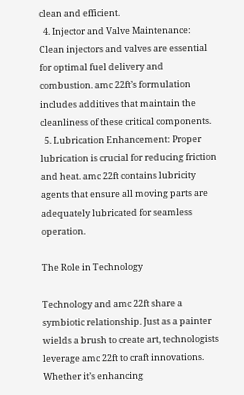clean and efficient.
  4. Injector and Valve Maintenance: Clean injectors and valves are essential for optimal fuel delivery and combustion. amc 22ft’s formulation includes additives that maintain the cleanliness of these critical components.
  5. Lubrication Enhancement: Proper lubrication is crucial for reducing friction and heat. amc 22ft contains lubricity agents that ensure all moving parts are adequately lubricated for seamless operation.

The Role in Technology

Technology and amc 22ft share a symbiotic relationship. Just as a painter wields a brush to create art, technologists leverage amc 22ft to craft innovations. Whether it’s enhancing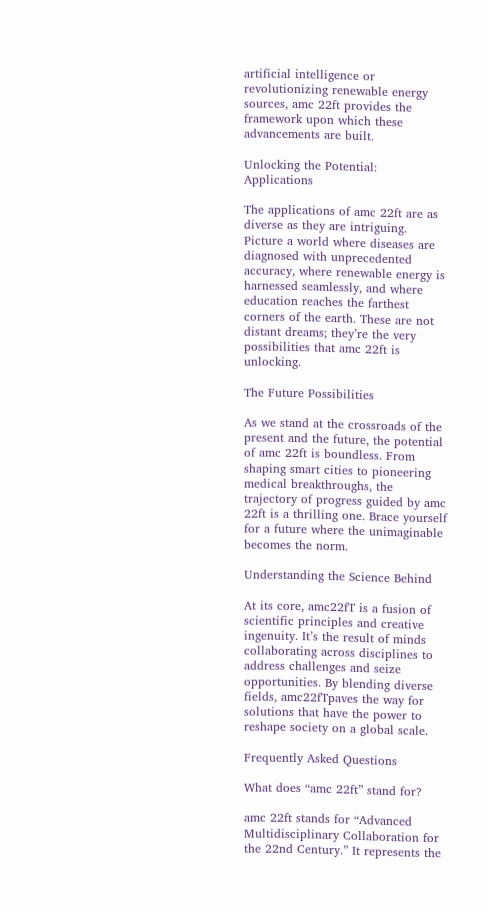artificial intelligence or revolutionizing renewable energy sources, amc 22ft provides the framework upon which these advancements are built.

Unlocking the Potential: Applications

The applications of amc 22ft are as diverse as they are intriguing. Picture a world where diseases are diagnosed with unprecedented accuracy, where renewable energy is harnessed seamlessly, and where education reaches the farthest corners of the earth. These are not distant dreams; they’re the very possibilities that amc 22ft is unlocking.

The Future Possibilities

As we stand at the crossroads of the present and the future, the potential of amc 22ft is boundless. From shaping smart cities to pioneering medical breakthroughs, the trajectory of progress guided by amc 22ft is a thrilling one. Brace yourself for a future where the unimaginable becomes the norm.

Understanding the Science Behind

At its core, amc22fT is a fusion of scientific principles and creative ingenuity. It’s the result of minds collaborating across disciplines to address challenges and seize opportunities. By blending diverse fields, amc22fTpaves the way for solutions that have the power to reshape society on a global scale.

Frequently Asked Questions

What does “amc 22ft” stand for?

amc 22ft stands for “Advanced Multidisciplinary Collaboration for the 22nd Century.” It represents the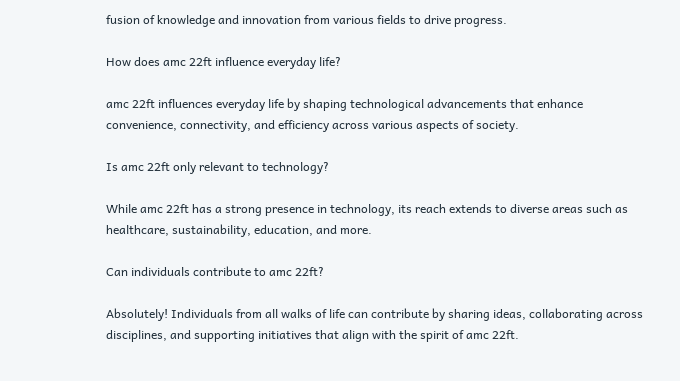fusion of knowledge and innovation from various fields to drive progress.

How does amc 22ft influence everyday life?

amc 22ft influences everyday life by shaping technological advancements that enhance convenience, connectivity, and efficiency across various aspects of society.

Is amc 22ft only relevant to technology?

While amc 22ft has a strong presence in technology, its reach extends to diverse areas such as healthcare, sustainability, education, and more.

Can individuals contribute to amc 22ft?

Absolutely! Individuals from all walks of life can contribute by sharing ideas, collaborating across disciplines, and supporting initiatives that align with the spirit of amc 22ft.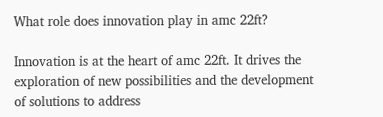What role does innovation play in amc 22ft?

Innovation is at the heart of amc 22ft. It drives the exploration of new possibilities and the development of solutions to address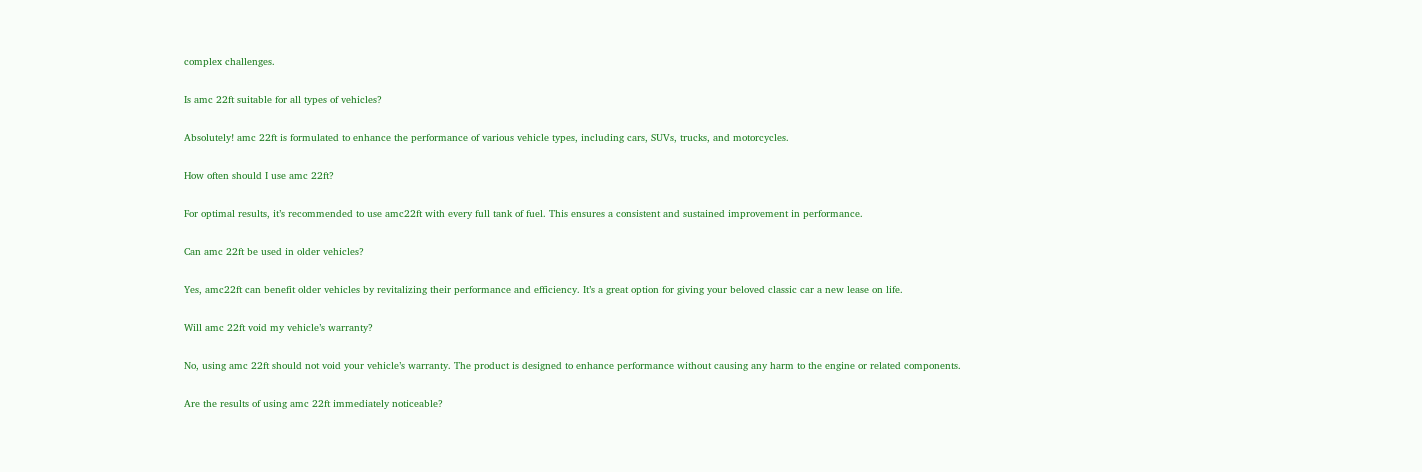complex challenges.

Is amc 22ft suitable for all types of vehicles?

Absolutely! amc 22ft is formulated to enhance the performance of various vehicle types, including cars, SUVs, trucks, and motorcycles.

How often should I use amc 22ft?

For optimal results, it’s recommended to use amc22ft with every full tank of fuel. This ensures a consistent and sustained improvement in performance.

Can amc 22ft be used in older vehicles?

Yes, amc22ft can benefit older vehicles by revitalizing their performance and efficiency. It’s a great option for giving your beloved classic car a new lease on life.

Will amc 22ft void my vehicle’s warranty?

No, using amc 22ft should not void your vehicle’s warranty. The product is designed to enhance performance without causing any harm to the engine or related components.

Are the results of using amc 22ft immediately noticeable?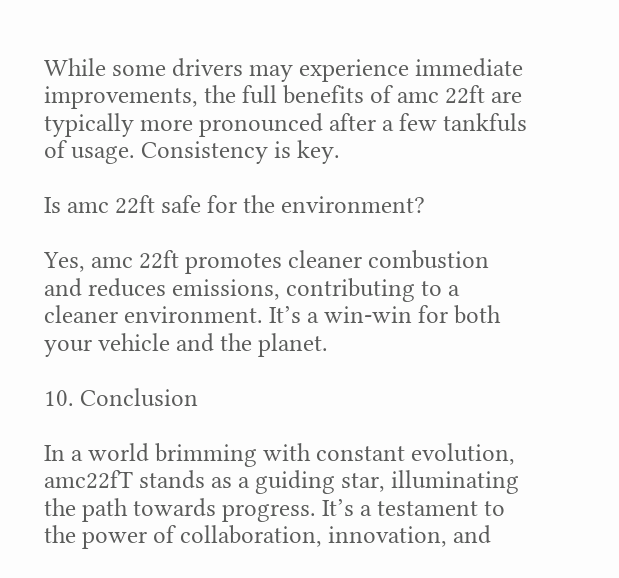While some drivers may experience immediate improvements, the full benefits of amc 22ft are typically more pronounced after a few tankfuls of usage. Consistency is key.

Is amc 22ft safe for the environment?

Yes, amc 22ft promotes cleaner combustion and reduces emissions, contributing to a cleaner environment. It’s a win-win for both your vehicle and the planet.

10. Conclusion

In a world brimming with constant evolution, amc22fT stands as a guiding star, illuminating the path towards progress. It’s a testament to the power of collaboration, innovation, and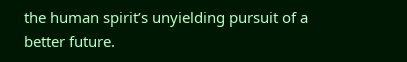the human spirit’s unyielding pursuit of a better future.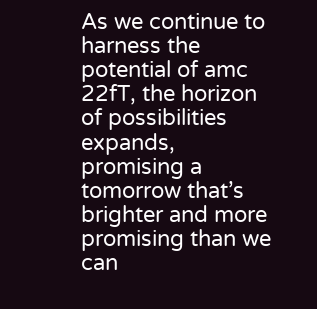As we continue to harness the potential of amc 22fT, the horizon of possibilities expands, promising a tomorrow that’s brighter and more promising than we can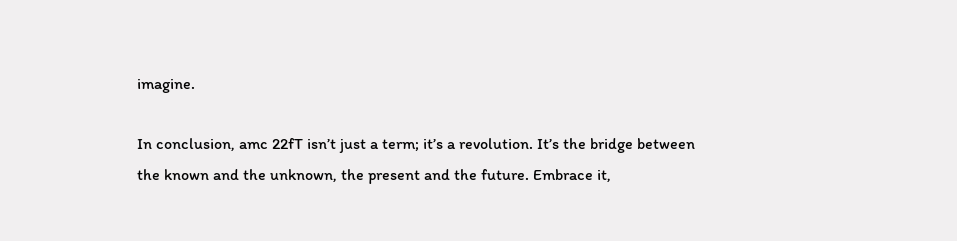imagine.

In conclusion, amc 22fT isn’t just a term; it’s a revolution. It’s the bridge between the known and the unknown, the present and the future. Embrace it,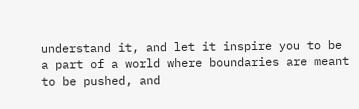understand it, and let it inspire you to be a part of a world where boundaries are meant to be pushed, and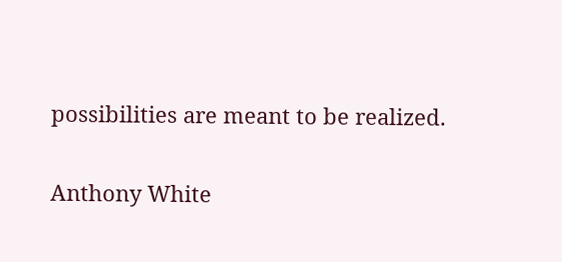possibilities are meant to be realized.

Anthony White